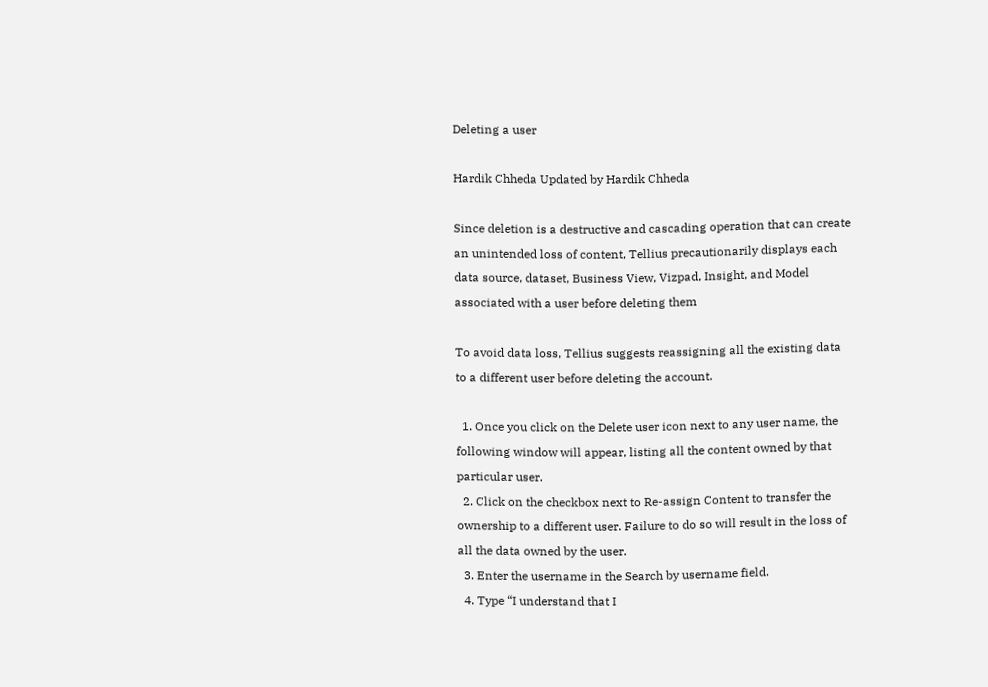Deleting a user

Hardik Chheda Updated by Hardik Chheda

Since deletion is a destructive and cascading operation that can create an unintended loss of content, Tellius precautionarily displays each data source, dataset, Business View, Vizpad, Insight, and Model associated with a user before deleting them

To avoid data loss, Tellius suggests reassigning all the existing data to a different user before deleting the account.

  1. Once you click on the Delete user icon next to any user name, the following window will appear, listing all the content owned by that particular user.
  2. Click on the checkbox next to Re-assign Content to transfer the ownership to a different user. Failure to do so will result in the loss of all the data owned by the user.
  3. Enter the username in the Search by username field.
  4. Type “I understand that I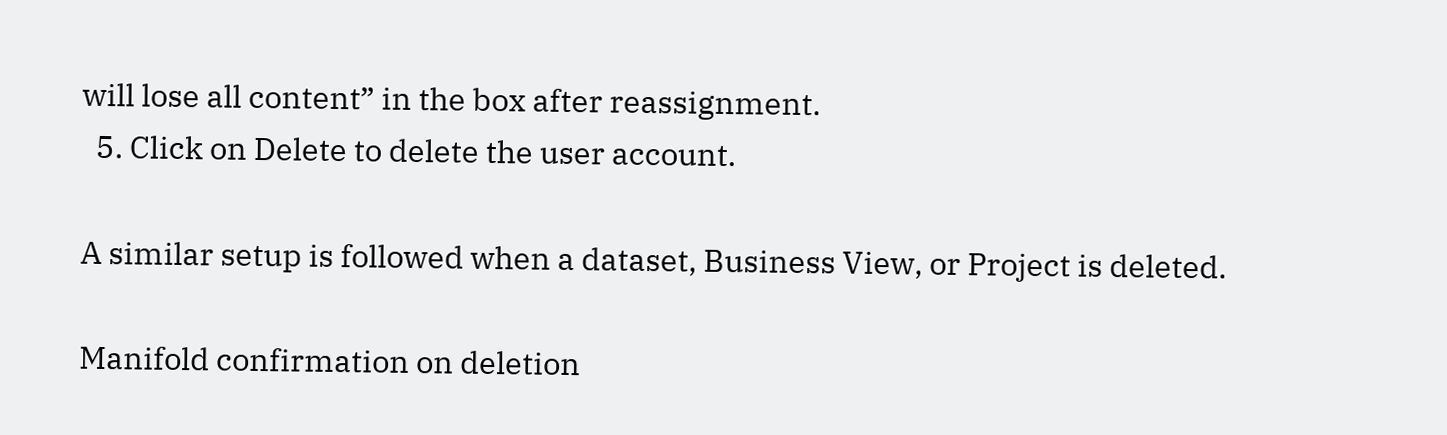will lose all content” in the box after reassignment.
  5. Click on Delete to delete the user account.

A similar setup is followed when a dataset, Business View, or Project is deleted.

Manifold confirmation on deletion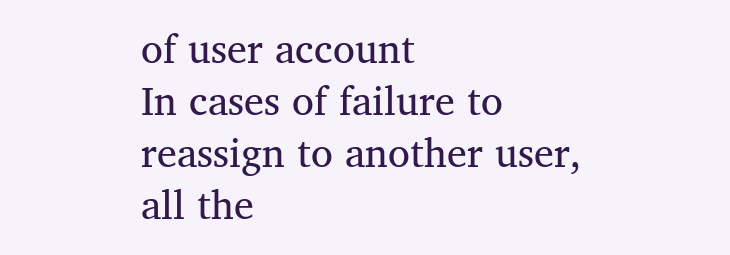of user account
In cases of failure to reassign to another user, all the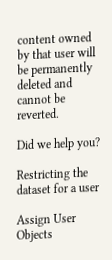content owned by that user will be permanently deleted and cannot be reverted.

Did we help you?

Restricting the dataset for a user

Assign User Objects